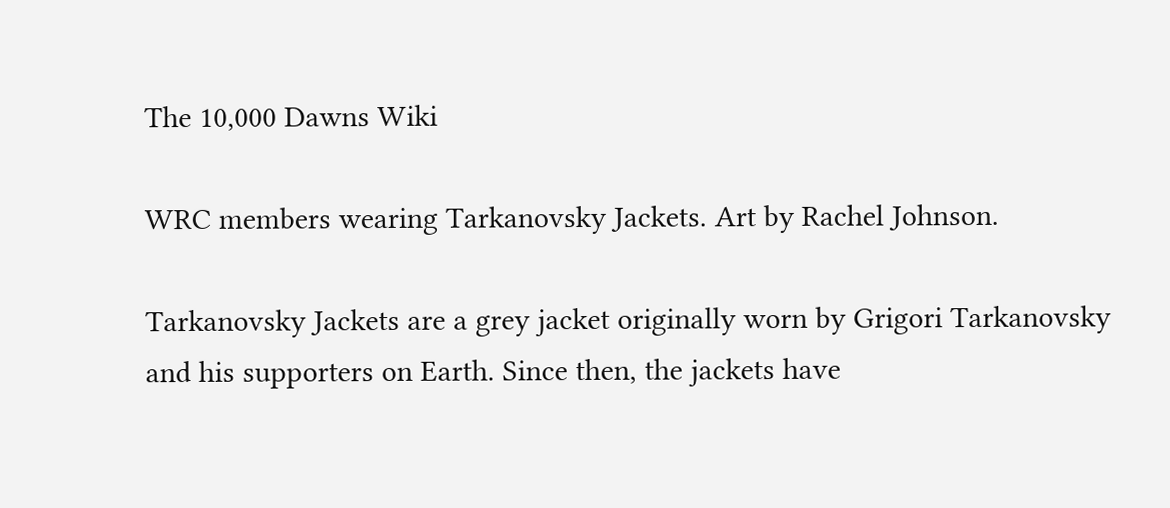The 10,000 Dawns Wiki

WRC members wearing Tarkanovsky Jackets. Art by Rachel Johnson.

Tarkanovsky Jackets are a grey jacket originally worn by Grigori Tarkanovsky and his supporters on Earth. Since then, the jackets have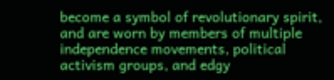become a symbol of revolutionary spirit, and are worn by members of multiple independence movements, political activism groups, and edgy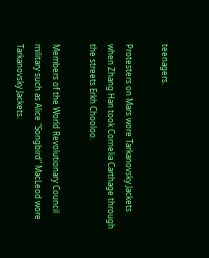teenagers.

Protesters on Mars wore Tarkanovsky Jackets when Zhang Han took Cornelia Carthage through the streets Erkh Chooloo.

Members of the World Revolutionary Council military such as Alice "Songbird" MacLeod wore Tarkanovsky Jackets.